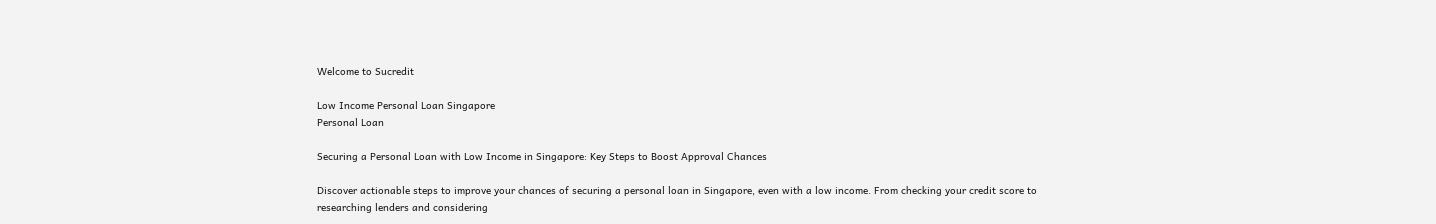Welcome to Sucredit

Low Income Personal Loan Singapore
Personal Loan

Securing a Personal Loan with Low Income in Singapore: Key Steps to Boost Approval Chances

Discover actionable steps to improve your chances of securing a personal loan in Singapore, even with a low income. From checking your credit score to researching lenders and considering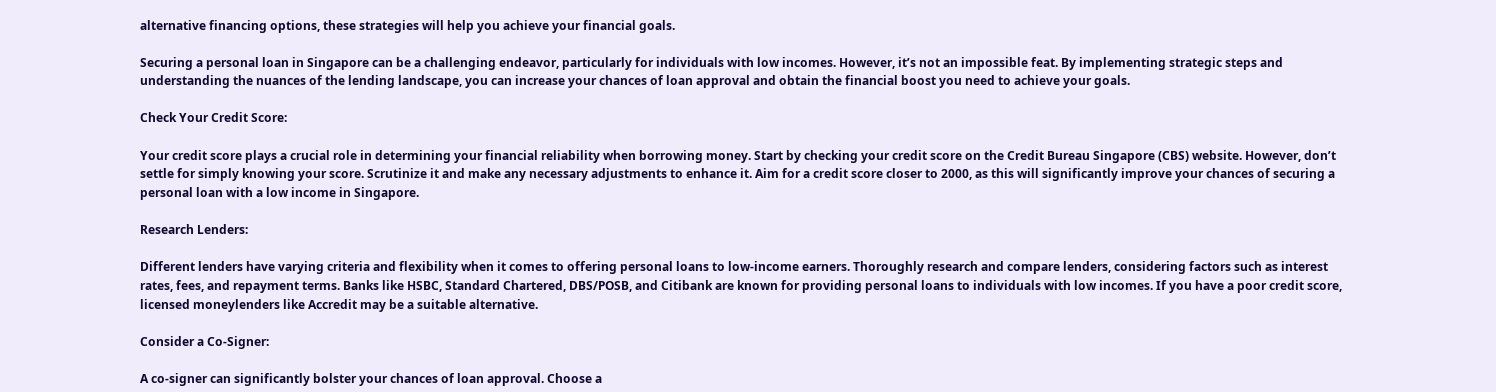alternative financing options, these strategies will help you achieve your financial goals.

Securing a personal loan in Singapore can be a challenging endeavor, particularly for individuals with low incomes. However, it’s not an impossible feat. By implementing strategic steps and understanding the nuances of the lending landscape, you can increase your chances of loan approval and obtain the financial boost you need to achieve your goals.

Check Your Credit Score:

Your credit score plays a crucial role in determining your financial reliability when borrowing money. Start by checking your credit score on the Credit Bureau Singapore (CBS) website. However, don’t settle for simply knowing your score. Scrutinize it and make any necessary adjustments to enhance it. Aim for a credit score closer to 2000, as this will significantly improve your chances of securing a personal loan with a low income in Singapore.

Research Lenders:

Different lenders have varying criteria and flexibility when it comes to offering personal loans to low-income earners. Thoroughly research and compare lenders, considering factors such as interest rates, fees, and repayment terms. Banks like HSBC, Standard Chartered, DBS/POSB, and Citibank are known for providing personal loans to individuals with low incomes. If you have a poor credit score, licensed moneylenders like Accredit may be a suitable alternative.

Consider a Co-Signer:

A co-signer can significantly bolster your chances of loan approval. Choose a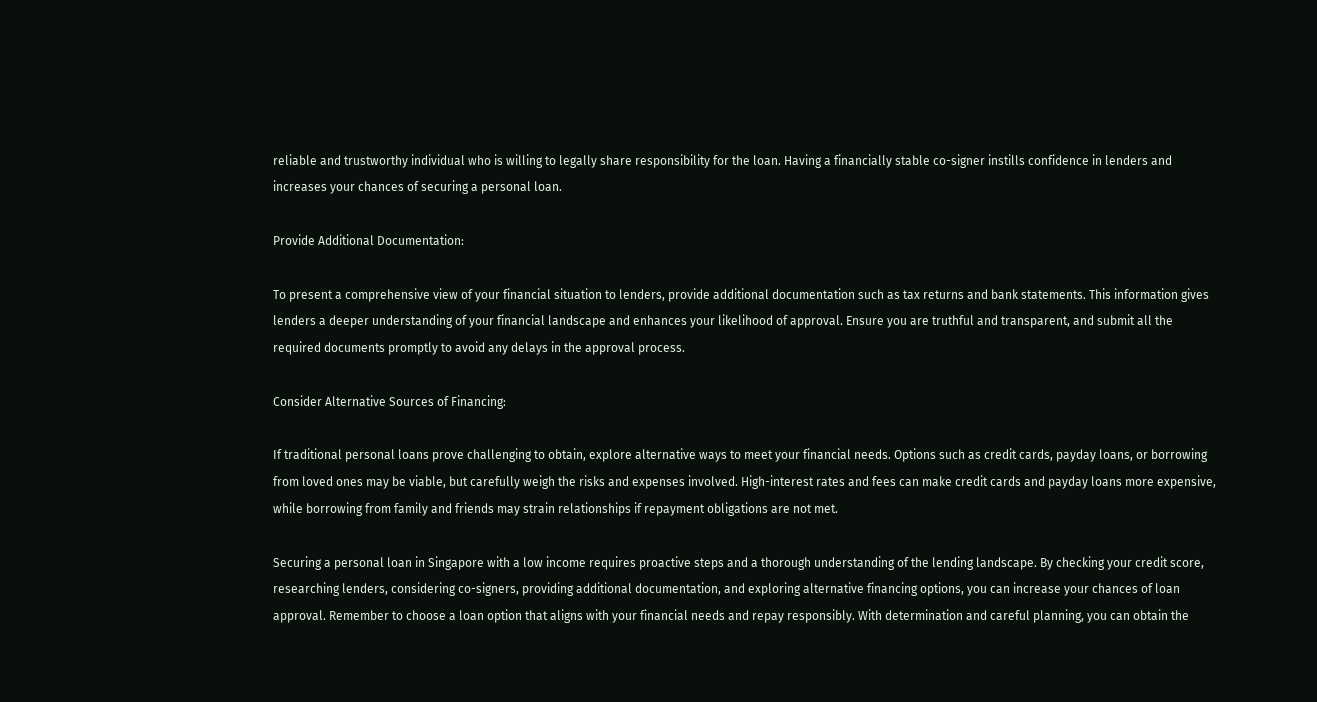reliable and trustworthy individual who is willing to legally share responsibility for the loan. Having a financially stable co-signer instills confidence in lenders and increases your chances of securing a personal loan.

Provide Additional Documentation:

To present a comprehensive view of your financial situation to lenders, provide additional documentation such as tax returns and bank statements. This information gives lenders a deeper understanding of your financial landscape and enhances your likelihood of approval. Ensure you are truthful and transparent, and submit all the required documents promptly to avoid any delays in the approval process.

Consider Alternative Sources of Financing:

If traditional personal loans prove challenging to obtain, explore alternative ways to meet your financial needs. Options such as credit cards, payday loans, or borrowing from loved ones may be viable, but carefully weigh the risks and expenses involved. High-interest rates and fees can make credit cards and payday loans more expensive, while borrowing from family and friends may strain relationships if repayment obligations are not met.

Securing a personal loan in Singapore with a low income requires proactive steps and a thorough understanding of the lending landscape. By checking your credit score, researching lenders, considering co-signers, providing additional documentation, and exploring alternative financing options, you can increase your chances of loan approval. Remember to choose a loan option that aligns with your financial needs and repay responsibly. With determination and careful planning, you can obtain the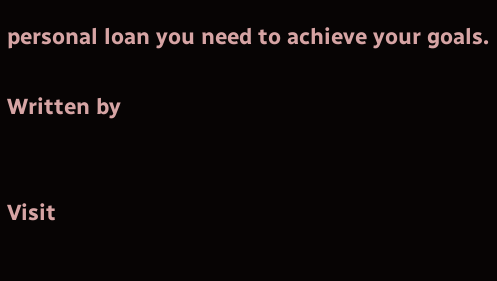personal loan you need to achieve your goals.

Written by


Visit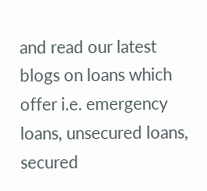and read our latest blogs on loans which offer i.e. emergency loans, unsecured loans, secured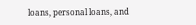loans, personal loans, and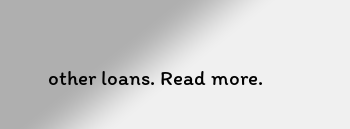other loans. Read more.